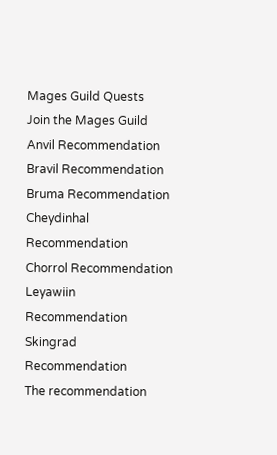Mages Guild Quests
Join the Mages Guild
Anvil Recommendation
Bravil Recommendation
Bruma Recommendation
Cheydinhal Recommendation
Chorrol Recommendation
Leyawiin Recommendation
Skingrad Recommendation
The recommendation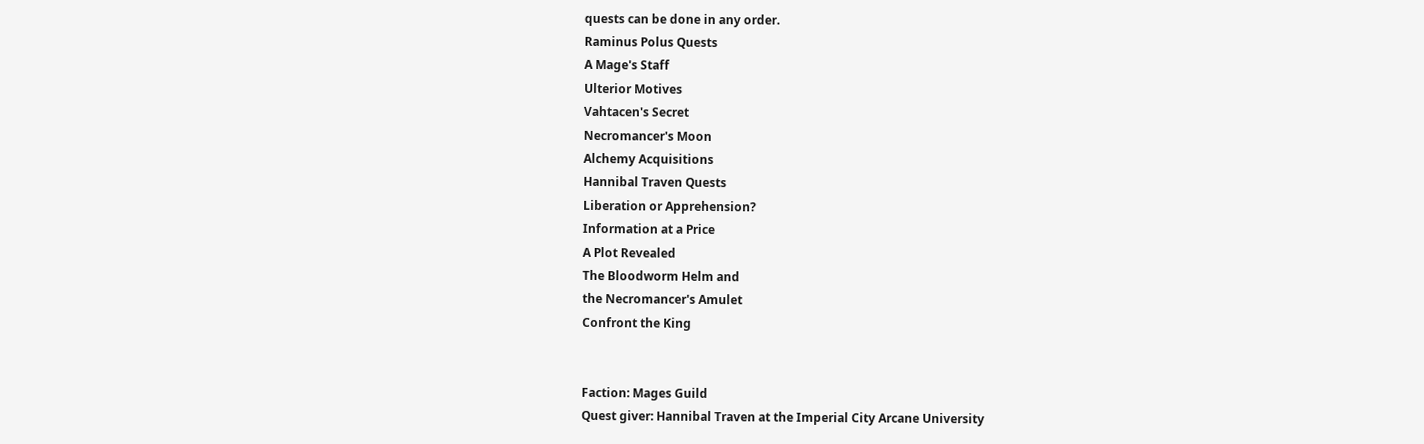quests can be done in any order.
Raminus Polus Quests
A Mage's Staff
Ulterior Motives
Vahtacen's Secret
Necromancer's Moon
Alchemy Acquisitions
Hannibal Traven Quests
Liberation or Apprehension?
Information at a Price
A Plot Revealed
The Bloodworm Helm and
the Necromancer's Amulet
Confront the King


Faction: Mages Guild
Quest giver: Hannibal Traven at the Imperial City Arcane University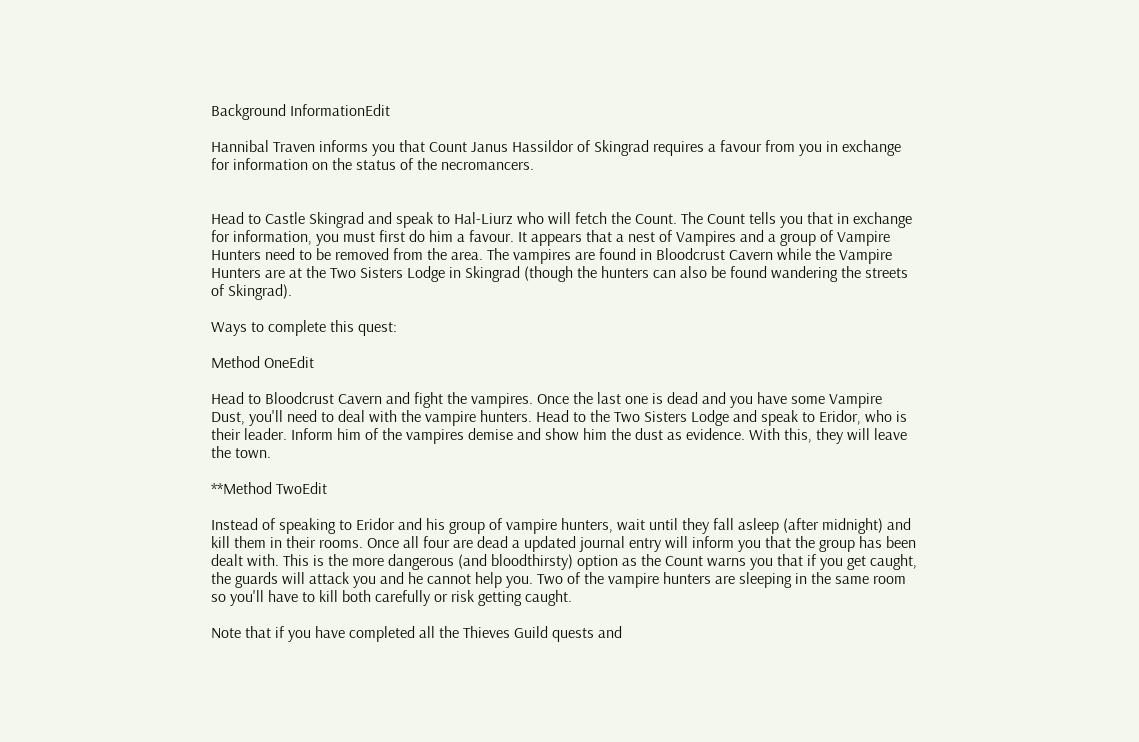Background InformationEdit

Hannibal Traven informs you that Count Janus Hassildor of Skingrad requires a favour from you in exchange for information on the status of the necromancers.


Head to Castle Skingrad and speak to Hal-Liurz who will fetch the Count. The Count tells you that in exchange for information, you must first do him a favour. It appears that a nest of Vampires and a group of Vampire Hunters need to be removed from the area. The vampires are found in Bloodcrust Cavern while the Vampire Hunters are at the Two Sisters Lodge in Skingrad (though the hunters can also be found wandering the streets of Skingrad).

Ways to complete this quest:

Method OneEdit

Head to Bloodcrust Cavern and fight the vampires. Once the last one is dead and you have some Vampire Dust, you'll need to deal with the vampire hunters. Head to the Two Sisters Lodge and speak to Eridor, who is their leader. Inform him of the vampires demise and show him the dust as evidence. With this, they will leave the town.

**Method TwoEdit

Instead of speaking to Eridor and his group of vampire hunters, wait until they fall asleep (after midnight) and kill them in their rooms. Once all four are dead a updated journal entry will inform you that the group has been dealt with. This is the more dangerous (and bloodthirsty) option as the Count warns you that if you get caught, the guards will attack you and he cannot help you. Two of the vampire hunters are sleeping in the same room so you'll have to kill both carefully or risk getting caught.

Note that if you have completed all the Thieves Guild quests and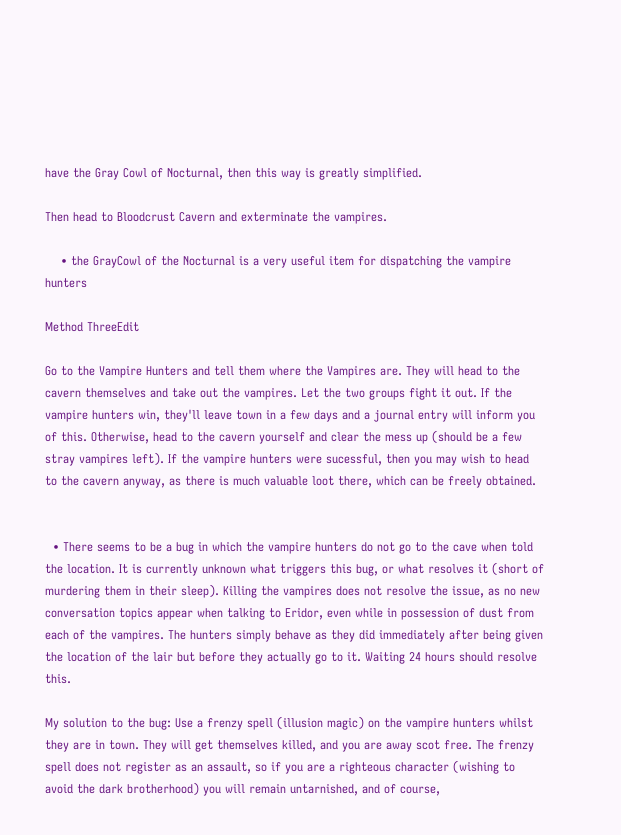have the Gray Cowl of Nocturnal, then this way is greatly simplified.

Then head to Bloodcrust Cavern and exterminate the vampires.

    • the GrayCowl of the Nocturnal is a very useful item for dispatching the vampire hunters

Method ThreeEdit

Go to the Vampire Hunters and tell them where the Vampires are. They will head to the cavern themselves and take out the vampires. Let the two groups fight it out. If the vampire hunters win, they'll leave town in a few days and a journal entry will inform you of this. Otherwise, head to the cavern yourself and clear the mess up (should be a few stray vampires left). If the vampire hunters were sucessful, then you may wish to head to the cavern anyway, as there is much valuable loot there, which can be freely obtained.


  • There seems to be a bug in which the vampire hunters do not go to the cave when told the location. It is currently unknown what triggers this bug, or what resolves it (short of murdering them in their sleep). Killing the vampires does not resolve the issue, as no new conversation topics appear when talking to Eridor, even while in possession of dust from each of the vampires. The hunters simply behave as they did immediately after being given the location of the lair but before they actually go to it. Waiting 24 hours should resolve this.

My solution to the bug: Use a frenzy spell (illusion magic) on the vampire hunters whilst they are in town. They will get themselves killed, and you are away scot free. The frenzy spell does not register as an assault, so if you are a righteous character (wishing to avoid the dark brotherhood) you will remain untarnished, and of course,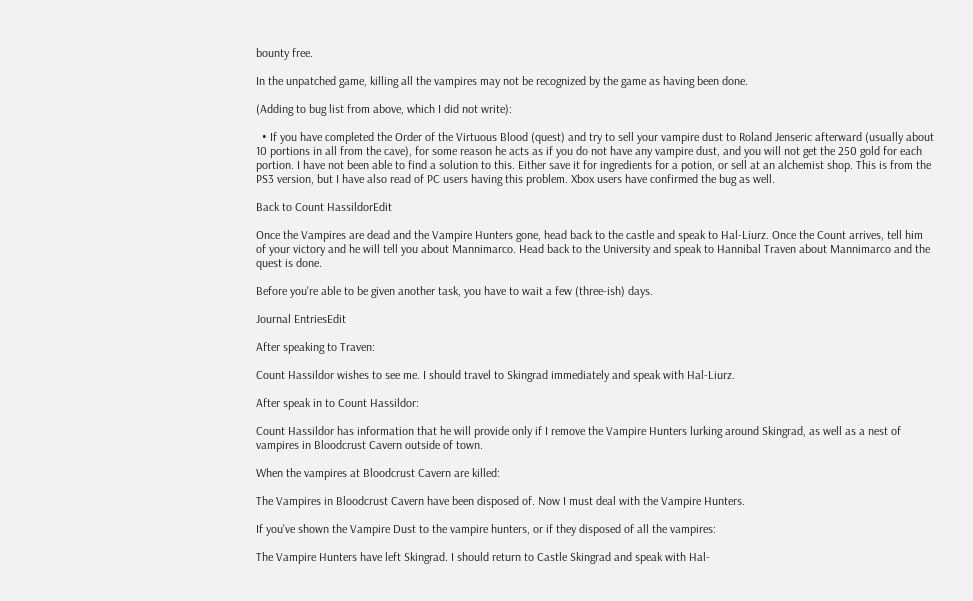bounty free.

In the unpatched game, killing all the vampires may not be recognized by the game as having been done.

(Adding to bug list from above, which I did not write):

  • If you have completed the Order of the Virtuous Blood (quest) and try to sell your vampire dust to Roland Jenseric afterward (usually about 10 portions in all from the cave), for some reason he acts as if you do not have any vampire dust, and you will not get the 250 gold for each portion. I have not been able to find a solution to this. Either save it for ingredients for a potion, or sell at an alchemist shop. This is from the PS3 version, but I have also read of PC users having this problem. Xbox users have confirmed the bug as well.

Back to Count HassildorEdit

Once the Vampires are dead and the Vampire Hunters gone, head back to the castle and speak to Hal-Liurz. Once the Count arrives, tell him of your victory and he will tell you about Mannimarco. Head back to the University and speak to Hannibal Traven about Mannimarco and the quest is done.

Before you're able to be given another task, you have to wait a few (three-ish) days.

Journal EntriesEdit

After speaking to Traven:

Count Hassildor wishes to see me. I should travel to Skingrad immediately and speak with Hal-Liurz.

After speak in to Count Hassildor:

Count Hassildor has information that he will provide only if I remove the Vampire Hunters lurking around Skingrad, as well as a nest of vampires in Bloodcrust Cavern outside of town.

When the vampires at Bloodcrust Cavern are killed:

The Vampires in Bloodcrust Cavern have been disposed of. Now I must deal with the Vampire Hunters.

If you've shown the Vampire Dust to the vampire hunters, or if they disposed of all the vampires:

The Vampire Hunters have left Skingrad. I should return to Castle Skingrad and speak with Hal-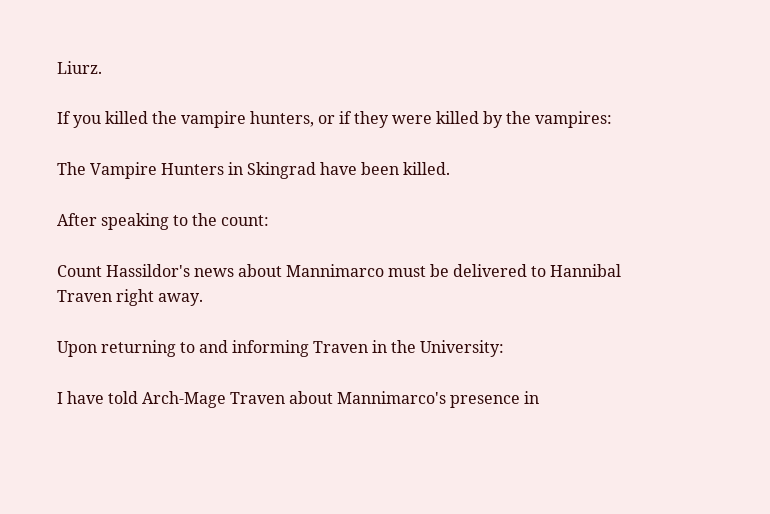Liurz.

If you killed the vampire hunters, or if they were killed by the vampires:

The Vampire Hunters in Skingrad have been killed.

After speaking to the count:

Count Hassildor's news about Mannimarco must be delivered to Hannibal Traven right away.

Upon returning to and informing Traven in the University:

I have told Arch-Mage Traven about Mannimarco's presence in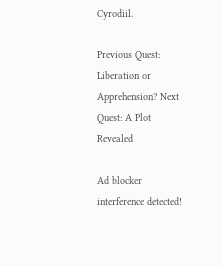Cyrodiil.

Previous Quest: Liberation or Apprehension? Next Quest: A Plot Revealed

Ad blocker interference detected!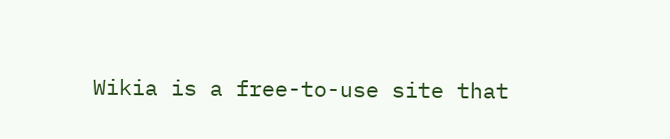Wikia is a free-to-use site that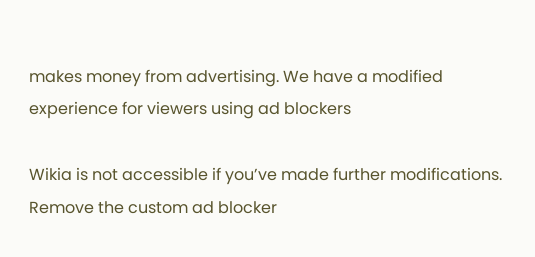makes money from advertising. We have a modified experience for viewers using ad blockers

Wikia is not accessible if you’ve made further modifications. Remove the custom ad blocker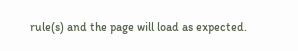rule(s) and the page will load as expected.